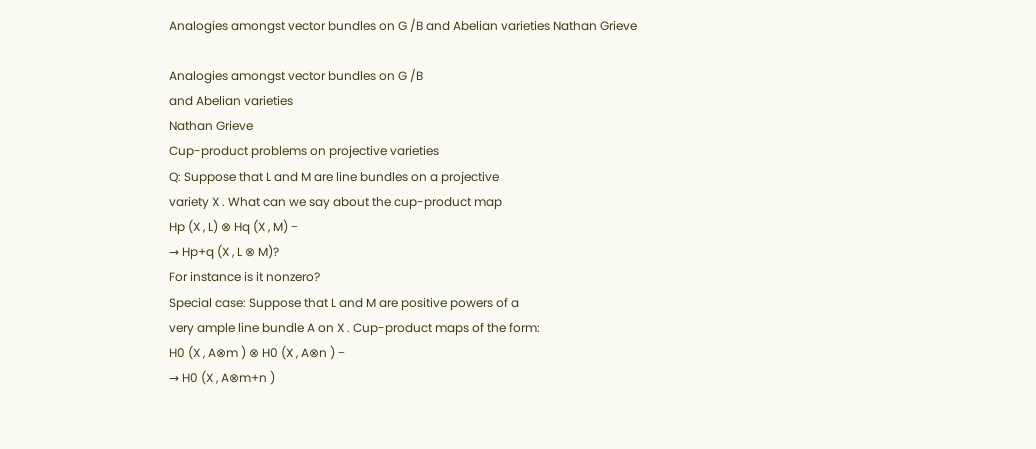Analogies amongst vector bundles on G /B and Abelian varieties Nathan Grieve

Analogies amongst vector bundles on G /B
and Abelian varieties
Nathan Grieve
Cup-product problems on projective varieties
Q: Suppose that L and M are line bundles on a projective
variety X . What can we say about the cup-product map
Hp (X , L) ⊗ Hq (X , M) −
→ Hp+q (X , L ⊗ M)?
For instance is it nonzero?
Special case: Suppose that L and M are positive powers of a
very ample line bundle A on X . Cup-product maps of the form:
H0 (X , A⊗m ) ⊗ H0 (X , A⊗n ) −
→ H0 (X , A⊗m+n )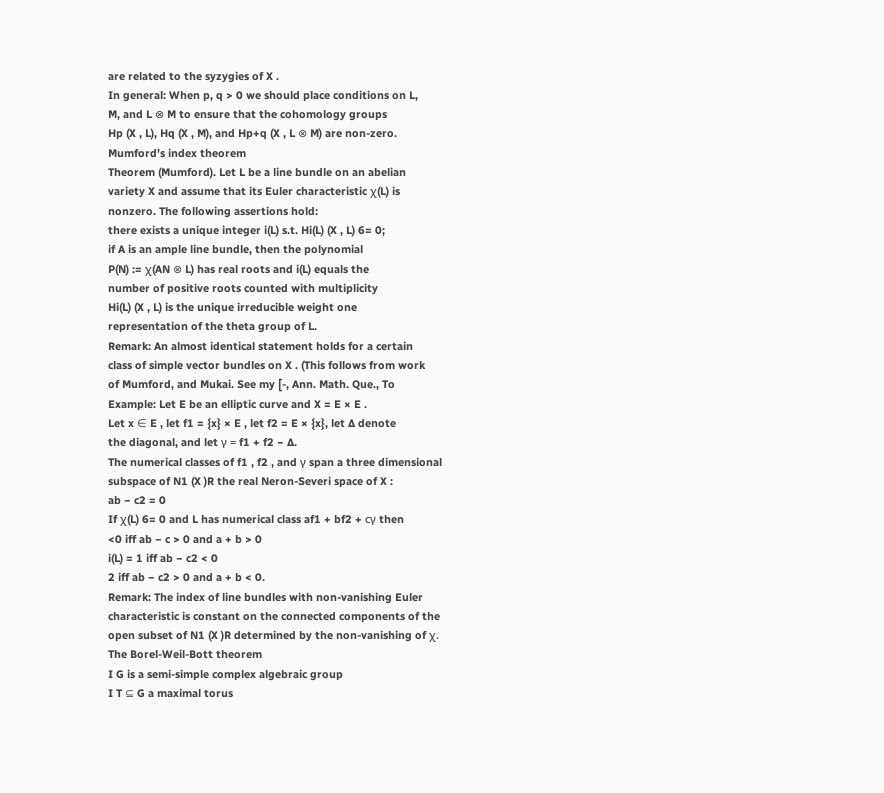are related to the syzygies of X .
In general: When p, q > 0 we should place conditions on L,
M, and L ⊗ M to ensure that the cohomology groups
Hp (X , L), Hq (X , M), and Hp+q (X , L ⊗ M) are non-zero.
Mumford’s index theorem
Theorem (Mumford). Let L be a line bundle on an abelian
variety X and assume that its Euler characteristic χ(L) is
nonzero. The following assertions hold:
there exists a unique integer i(L) s.t. Hi(L) (X , L) 6= 0;
if A is an ample line bundle, then the polynomial
P(N) := χ(AN ⊗ L) has real roots and i(L) equals the
number of positive roots counted with multiplicity
Hi(L) (X , L) is the unique irreducible weight one
representation of the theta group of L.
Remark: An almost identical statement holds for a certain
class of simple vector bundles on X . (This follows from work
of Mumford, and Mukai. See my [-, Ann. Math. Que., To
Example: Let E be an elliptic curve and X = E × E .
Let x ∈ E , let f1 = {x} × E , let f2 = E × {x}, let ∆ denote
the diagonal, and let γ = f1 + f2 − ∆.
The numerical classes of f1 , f2 , and γ span a three dimensional
subspace of N1 (X )R the real Neron-Severi space of X :
ab − c2 = 0
If χ(L) 6= 0 and L has numerical class af1 + bf2 + cγ then
<0 iff ab − c > 0 and a + b > 0
i(L) = 1 iff ab − c2 < 0
2 iff ab − c2 > 0 and a + b < 0.
Remark: The index of line bundles with non-vanishing Euler
characteristic is constant on the connected components of the
open subset of N1 (X )R determined by the non-vanishing of χ.
The Borel-Weil-Bott theorem
I G is a semi-simple complex algebraic group
I T ⊆ G a maximal torus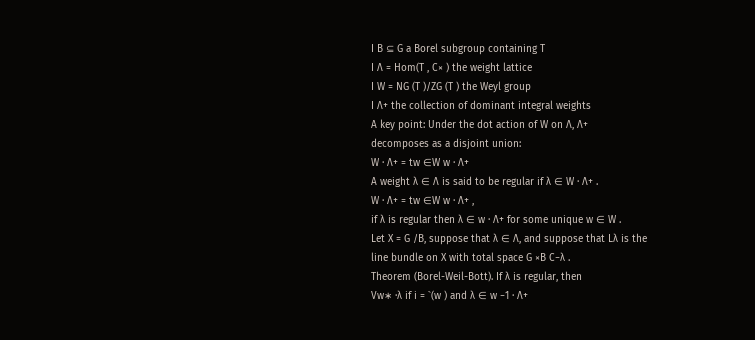I B ⊆ G a Borel subgroup containing T
I Λ = Hom(T , C× ) the weight lattice
I W = NG (T )/ZG (T ) the Weyl group
I Λ+ the collection of dominant integral weights
A key point: Under the dot action of W on Λ, Λ+
decomposes as a disjoint union:
W · Λ+ = tw ∈W w · Λ+
A weight λ ∈ Λ is said to be regular if λ ∈ W · Λ+ .
W · Λ+ = tw ∈W w · Λ+ ,
if λ is regular then λ ∈ w · Λ+ for some unique w ∈ W .
Let X = G /B, suppose that λ ∈ Λ, and suppose that Lλ is the
line bundle on X with total space G ×B C−λ .
Theorem (Borel-Weil-Bott). If λ is regular, then
Vw∗ ·λ if i = `(w ) and λ ∈ w −1 · Λ+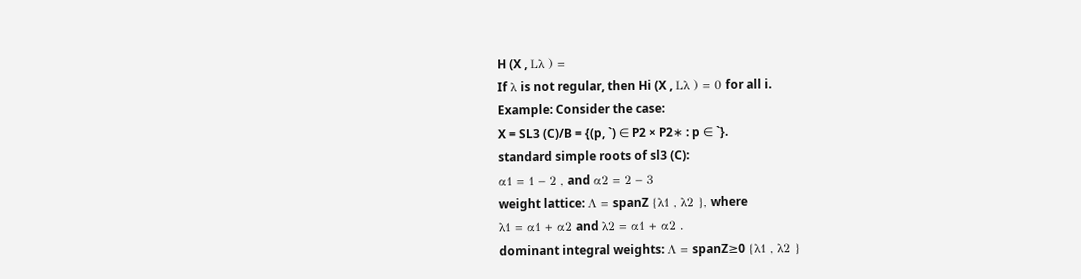H (X , Lλ ) =
If λ is not regular, then Hi (X , Lλ ) = 0 for all i.
Example: Consider the case:
X = SL3 (C)/B = {(p, `) ∈ P2 × P2∗ : p ∈ `}.
standard simple roots of sl3 (C):
α1 = 1 − 2 , and α2 = 2 − 3
weight lattice: Λ = spanZ {λ1 , λ2 }, where
λ1 = α1 + α2 and λ2 = α1 + α2 .
dominant integral weights: Λ = spanZ≥0 {λ1 , λ2 }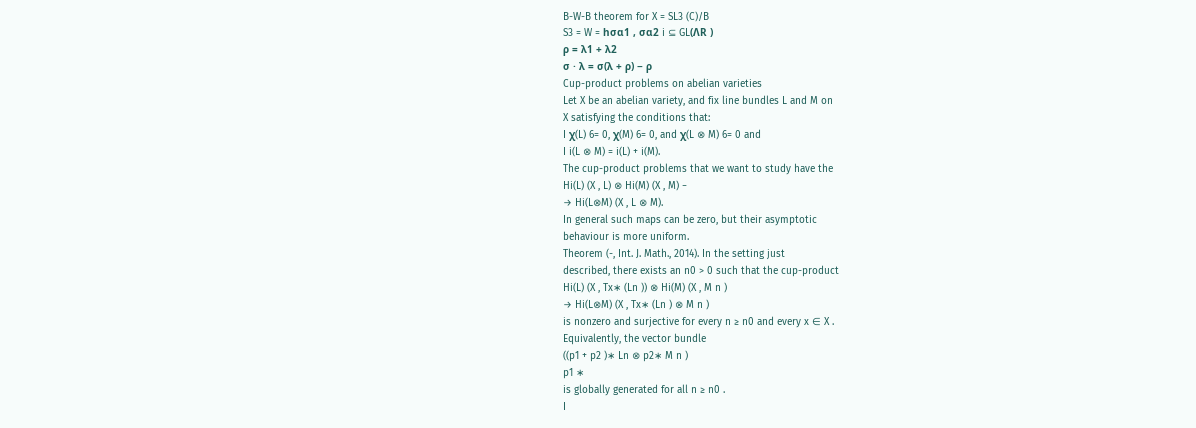B-W-B theorem for X = SL3 (C)/B
S3 = W = hσα1 , σα2 i ⊆ GL(ΛR )
ρ = λ1 + λ2
σ · λ = σ(λ + ρ) − ρ
Cup-product problems on abelian varieties
Let X be an abelian variety, and fix line bundles L and M on
X satisfying the conditions that:
I χ(L) 6= 0, χ(M) 6= 0, and χ(L ⊗ M) 6= 0 and
I i(L ⊗ M) = i(L) + i(M).
The cup-product problems that we want to study have the
Hi(L) (X , L) ⊗ Hi(M) (X , M) −
→ Hi(L⊗M) (X , L ⊗ M).
In general such maps can be zero, but their asymptotic
behaviour is more uniform.
Theorem (-, Int. J. Math., 2014). In the setting just
described, there exists an n0 > 0 such that the cup-product
Hi(L) (X , Tx∗ (Ln )) ⊗ Hi(M) (X , M n )
→ Hi(L⊗M) (X , Tx∗ (Ln ) ⊗ M n )
is nonzero and surjective for every n ≥ n0 and every x ∈ X .
Equivalently, the vector bundle
((p1 + p2 )∗ Ln ⊗ p2∗ M n )
p1 ∗
is globally generated for all n ≥ n0 .
I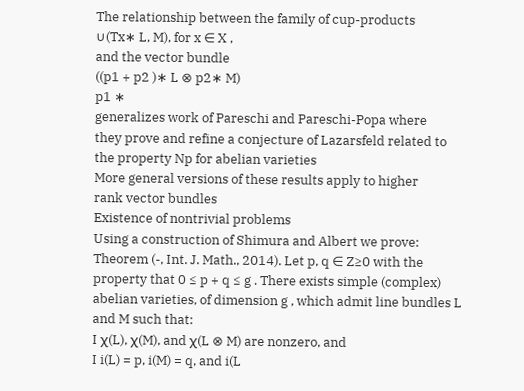The relationship between the family of cup-products
∪(Tx∗ L, M), for x ∈ X ,
and the vector bundle
((p1 + p2 )∗ L ⊗ p2∗ M)
p1 ∗
generalizes work of Pareschi and Pareschi-Popa where
they prove and refine a conjecture of Lazarsfeld related to
the property Np for abelian varieties
More general versions of these results apply to higher
rank vector bundles
Existence of nontrivial problems
Using a construction of Shimura and Albert we prove:
Theorem (-, Int. J. Math., 2014). Let p, q ∈ Z≥0 with the
property that 0 ≤ p + q ≤ g . There exists simple (complex)
abelian varieties, of dimension g , which admit line bundles L
and M such that:
I χ(L), χ(M), and χ(L ⊗ M) are nonzero, and
I i(L) = p, i(M) = q, and i(L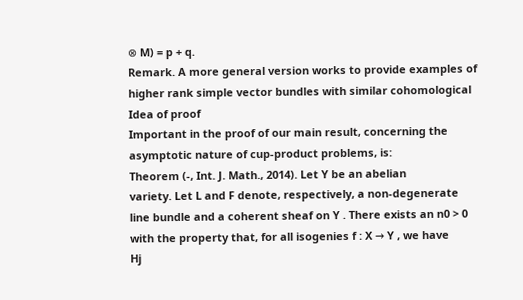⊗ M) = p + q.
Remark. A more general version works to provide examples of
higher rank simple vector bundles with similar cohomological
Idea of proof
Important in the proof of our main result, concerning the
asymptotic nature of cup-product problems, is:
Theorem (-, Int. J. Math., 2014). Let Y be an abelian
variety. Let L and F denote, respectively, a non-degenerate
line bundle and a coherent sheaf on Y . There exists an n0 > 0
with the property that, for all isogenies f : X → Y , we have
Hj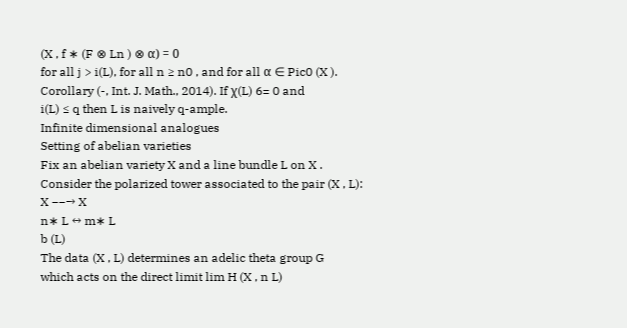(X , f ∗ (F ⊗ Ln ) ⊗ α) = 0
for all j > i(L), for all n ≥ n0 , and for all α ∈ Pic0 (X ).
Corollary (-, Int. J. Math., 2014). If χ(L) 6= 0 and
i(L) ≤ q then L is naively q-ample.
Infinite dimensional analogues
Setting of abelian varieties
Fix an abelian variety X and a line bundle L on X .
Consider the polarized tower associated to the pair (X , L):
X −−→ X
n∗ L ↔ m∗ L
b (L)
The data (X , L) determines an adelic theta group G
which acts on the direct limit lim H (X , n L)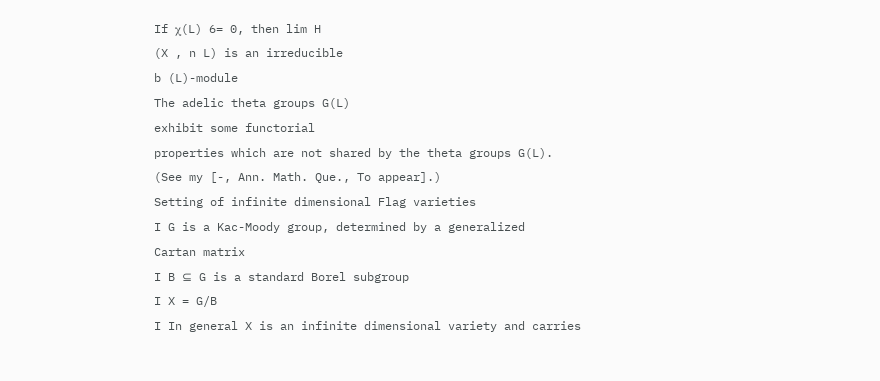If χ(L) 6= 0, then lim H
(X , n L) is an irreducible
b (L)-module
The adelic theta groups G(L)
exhibit some functorial
properties which are not shared by the theta groups G(L).
(See my [-, Ann. Math. Que., To appear].)
Setting of infinite dimensional Flag varieties
I G is a Kac-Moody group, determined by a generalized
Cartan matrix
I B ⊆ G is a standard Borel subgroup
I X = G/B
I In general X is an infinite dimensional variety and carries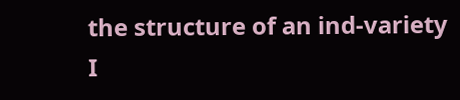the structure of an ind-variety
I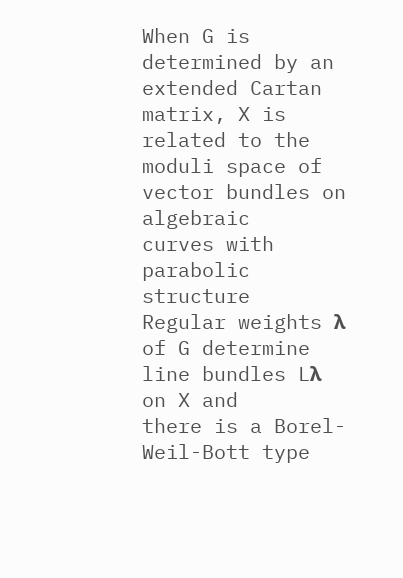When G is determined by an extended Cartan matrix, X is
related to the moduli space of vector bundles on algebraic
curves with parabolic structure
Regular weights λ of G determine line bundles Lλ on X and
there is a Borel-Weil-Bott type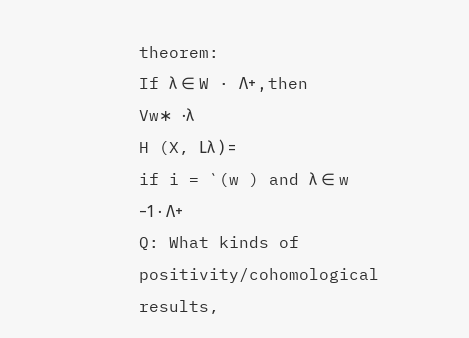theorem:
If λ ∈ W · Λ+ , then
Vw∗ ·λ
H (X, Lλ ) =
if i = `(w ) and λ ∈ w −1 · Λ+
Q: What kinds of positivity/cohomological results,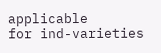applicable
for ind-varieties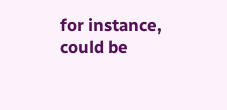for instance, could be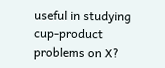useful in studying
cup-product problems on X?